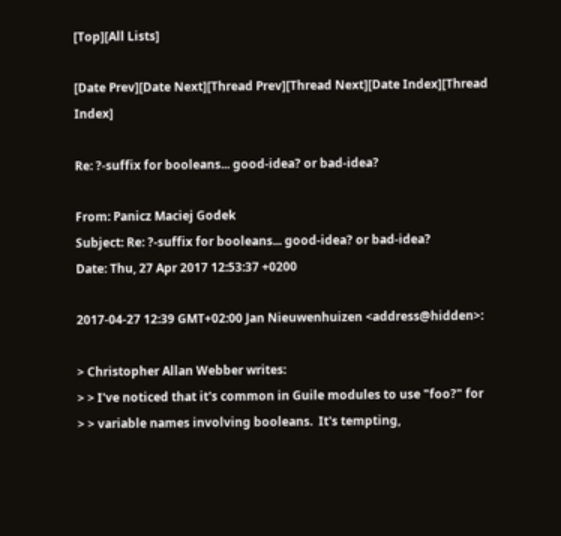[Top][All Lists]

[Date Prev][Date Next][Thread Prev][Thread Next][Date Index][Thread Index]

Re: ?-suffix for booleans... good-idea? or bad-idea?

From: Panicz Maciej Godek
Subject: Re: ?-suffix for booleans... good-idea? or bad-idea?
Date: Thu, 27 Apr 2017 12:53:37 +0200

2017-04-27 12:39 GMT+02:00 Jan Nieuwenhuizen <address@hidden>:

> Christopher Allan Webber writes:
> > I've noticed that it's common in Guile modules to use "foo?" for
> > variable names involving booleans.  It's tempting,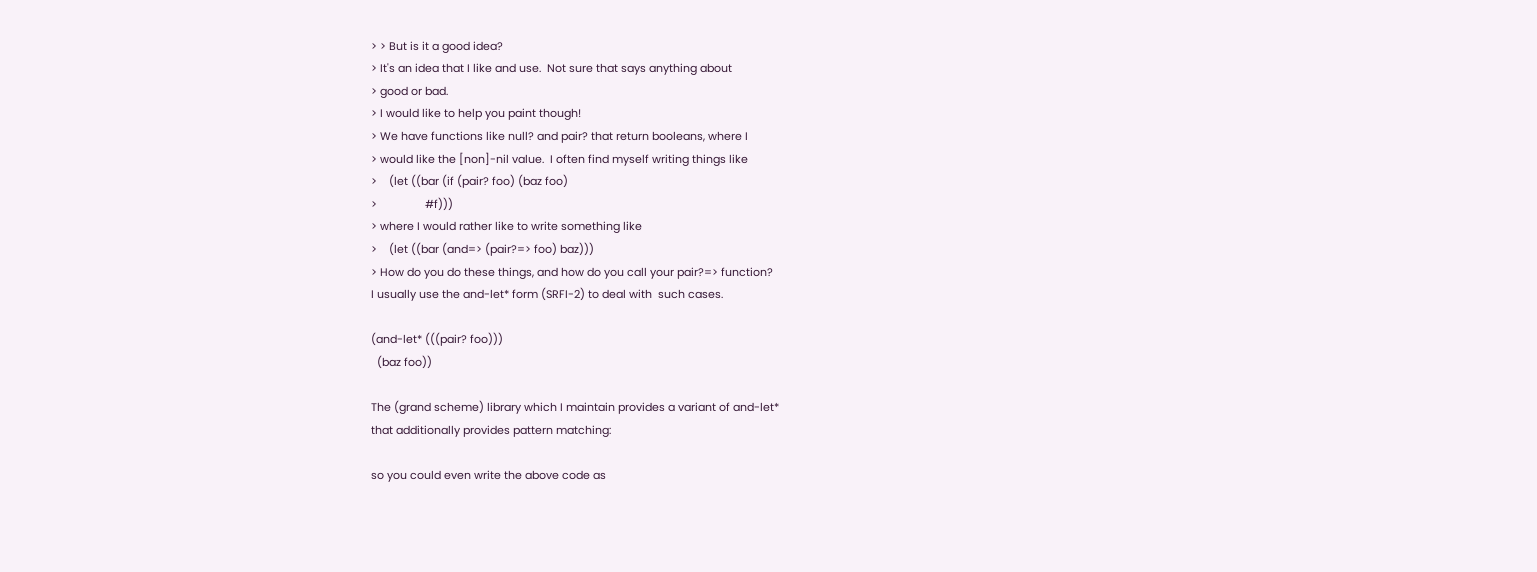> > But is it a good idea?
> It's an idea that I like and use.  Not sure that says anything about
> good or bad.
> I would like to help you paint though!
> We have functions like null? and pair? that return booleans, where I
> would like the [non]-nil value.  I often find myself writing things like
>    (let ((bar (if (pair? foo) (baz foo)
>                #f)))
> where I would rather like to write something like
>    (let ((bar (and=> (pair?=> foo) baz)))
> How do you do these things, and how do you call your pair?=> function?
I usually use the and-let* form (SRFI-2) to deal with  such cases.

(and-let* (((pair? foo)))
  (baz foo))

The (grand scheme) library which I maintain provides a variant of and-let*
that additionally provides pattern matching:

so you could even write the above code as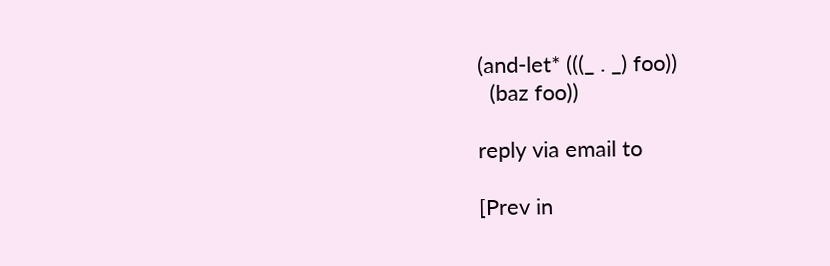(and-let* (((_ . _) foo))
  (baz foo))

reply via email to

[Prev in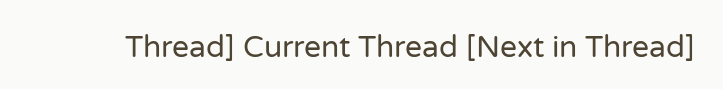Thread] Current Thread [Next in Thread]